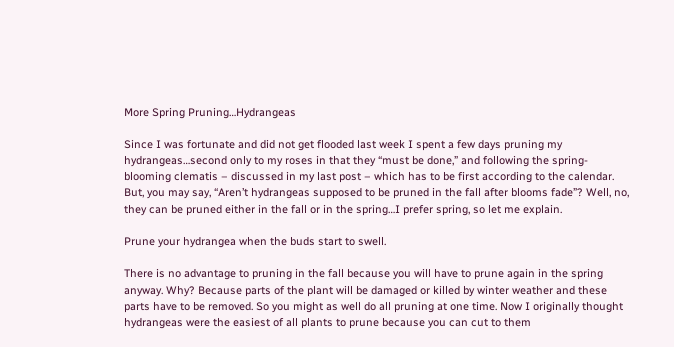More Spring Pruning…Hydrangeas

Since I was fortunate and did not get flooded last week I spent a few days pruning my hydrangeas…second only to my roses in that they “must be done,” and following the spring-blooming clematis – discussed in my last post – which has to be first according to the calendar. But, you may say, “Aren’t hydrangeas supposed to be pruned in the fall after blooms fade”? Well, no, they can be pruned either in the fall or in the spring…I prefer spring, so let me explain.

Prune your hydrangea when the buds start to swell.

There is no advantage to pruning in the fall because you will have to prune again in the spring anyway. Why? Because parts of the plant will be damaged or killed by winter weather and these parts have to be removed. So you might as well do all pruning at one time. Now I originally thought hydrangeas were the easiest of all plants to prune because you can cut to them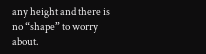any height and there is no “shape” to worry about.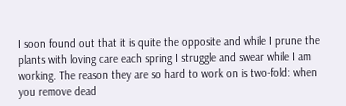I soon found out that it is quite the opposite and while I prune the plants with loving care each spring I struggle and swear while I am working. The reason they are so hard to work on is two-fold: when you remove dead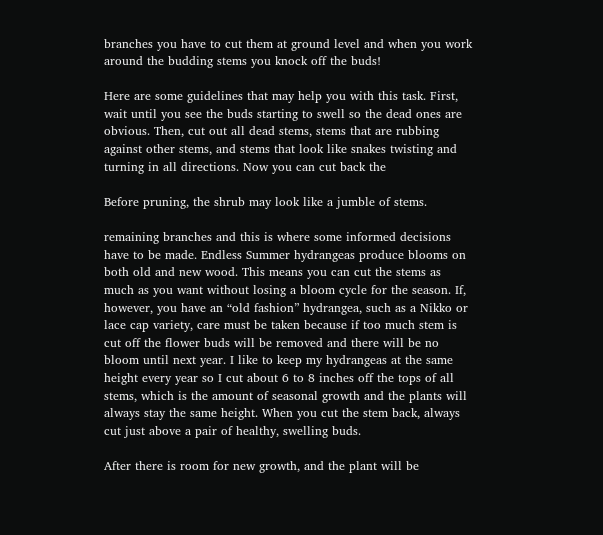branches you have to cut them at ground level and when you work around the budding stems you knock off the buds!

Here are some guidelines that may help you with this task. First, wait until you see the buds starting to swell so the dead ones are obvious. Then, cut out all dead stems, stems that are rubbing against other stems, and stems that look like snakes twisting and turning in all directions. Now you can cut back the

Before pruning, the shrub may look like a jumble of stems.

remaining branches and this is where some informed decisions have to be made. Endless Summer hydrangeas produce blooms on both old and new wood. This means you can cut the stems as much as you want without losing a bloom cycle for the season. If, however, you have an “old fashion” hydrangea, such as a Nikko or lace cap variety, care must be taken because if too much stem is cut off the flower buds will be removed and there will be no bloom until next year. I like to keep my hydrangeas at the same height every year so I cut about 6 to 8 inches off the tops of all stems, which is the amount of seasonal growth and the plants will always stay the same height. When you cut the stem back, always cut just above a pair of healthy, swelling buds.

After there is room for new growth, and the plant will be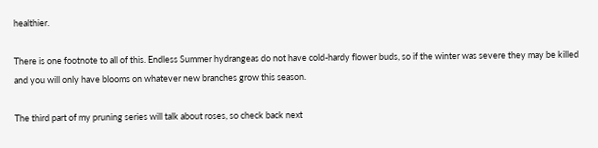healthier.

There is one footnote to all of this. Endless Summer hydrangeas do not have cold-hardy flower buds, so if the winter was severe they may be killed and you will only have blooms on whatever new branches grow this season.

The third part of my pruning series will talk about roses, so check back next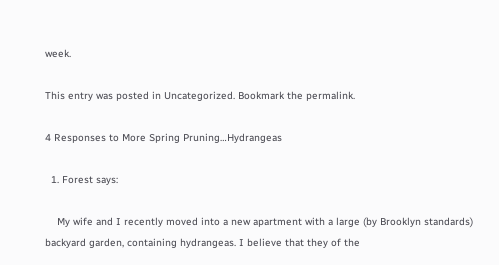week.

This entry was posted in Uncategorized. Bookmark the permalink.

4 Responses to More Spring Pruning…Hydrangeas

  1. Forest says:

    My wife and I recently moved into a new apartment with a large (by Brooklyn standards) backyard garden, containing hydrangeas. I believe that they of the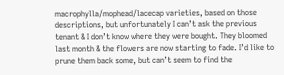macrophylla/mophead/lacecap varieties, based on those descriptions, but unfortunately I can’t ask the previous tenant & I don’t know where they were bought. They bloomed last month & the flowers are now starting to fade. I’d like to prune them back some, but can’t seem to find the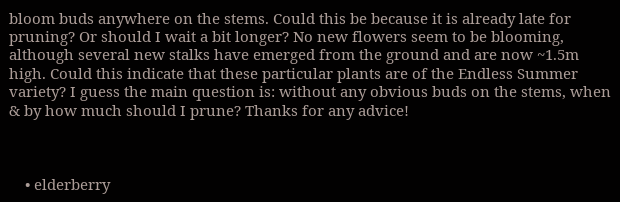bloom buds anywhere on the stems. Could this be because it is already late for pruning? Or should I wait a bit longer? No new flowers seem to be blooming, although several new stalks have emerged from the ground and are now ~1.5m high. Could this indicate that these particular plants are of the Endless Summer variety? I guess the main question is: without any obvious buds on the stems, when & by how much should I prune? Thanks for any advice!



    • elderberry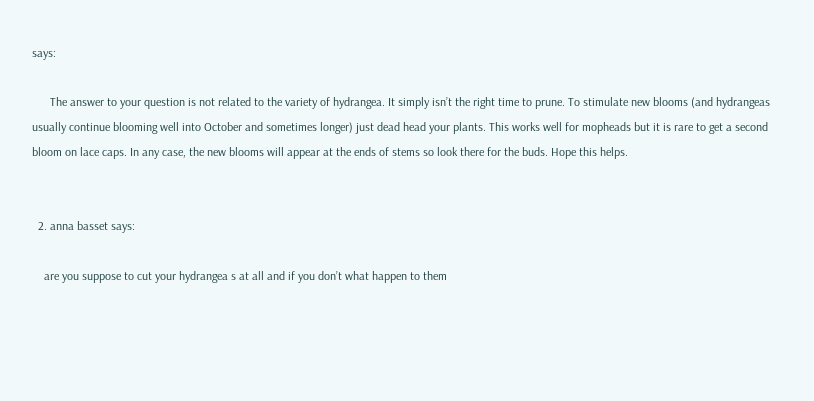says:

      The answer to your question is not related to the variety of hydrangea. It simply isn’t the right time to prune. To stimulate new blooms (and hydrangeas usually continue blooming well into October and sometimes longer) just dead head your plants. This works well for mopheads but it is rare to get a second bloom on lace caps. In any case, the new blooms will appear at the ends of stems so look there for the buds. Hope this helps.


  2. anna basset says:

    are you suppose to cut your hydrangea s at all and if you don’t what happen to them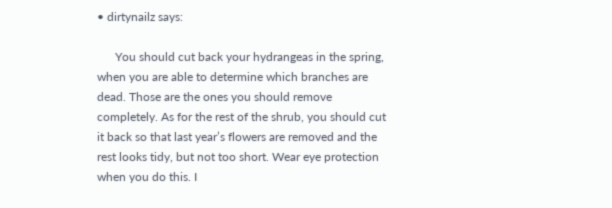• dirtynailz says:

      You should cut back your hydrangeas in the spring, when you are able to determine which branches are dead. Those are the ones you should remove completely. As for the rest of the shrub, you should cut it back so that last year’s flowers are removed and the rest looks tidy, but not too short. Wear eye protection when you do this. I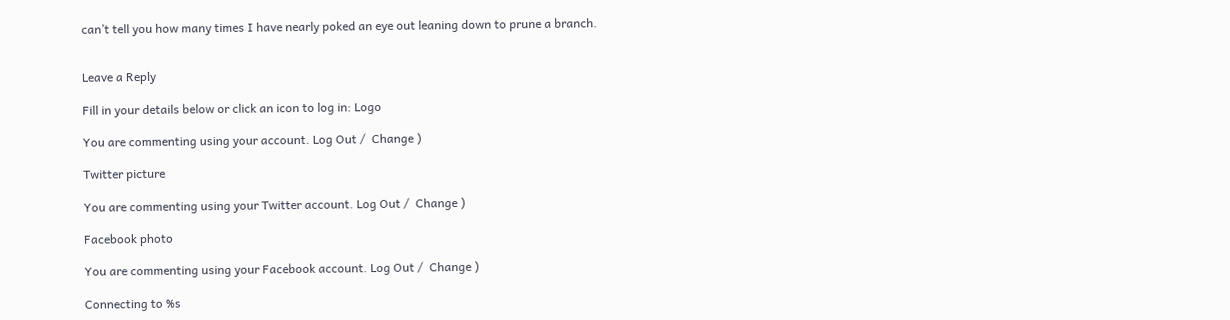can’t tell you how many times I have nearly poked an eye out leaning down to prune a branch.


Leave a Reply

Fill in your details below or click an icon to log in: Logo

You are commenting using your account. Log Out /  Change )

Twitter picture

You are commenting using your Twitter account. Log Out /  Change )

Facebook photo

You are commenting using your Facebook account. Log Out /  Change )

Connecting to %s